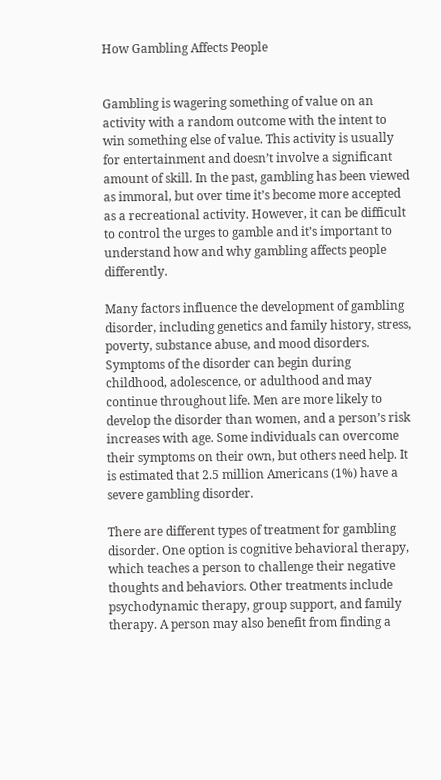How Gambling Affects People


Gambling is wagering something of value on an activity with a random outcome with the intent to win something else of value. This activity is usually for entertainment and doesn’t involve a significant amount of skill. In the past, gambling has been viewed as immoral, but over time it’s become more accepted as a recreational activity. However, it can be difficult to control the urges to gamble and it’s important to understand how and why gambling affects people differently.

Many factors influence the development of gambling disorder, including genetics and family history, stress, poverty, substance abuse, and mood disorders. Symptoms of the disorder can begin during childhood, adolescence, or adulthood and may continue throughout life. Men are more likely to develop the disorder than women, and a person’s risk increases with age. Some individuals can overcome their symptoms on their own, but others need help. It is estimated that 2.5 million Americans (1%) have a severe gambling disorder.

There are different types of treatment for gambling disorder. One option is cognitive behavioral therapy, which teaches a person to challenge their negative thoughts and behaviors. Other treatments include psychodynamic therapy, group support, and family therapy. A person may also benefit from finding a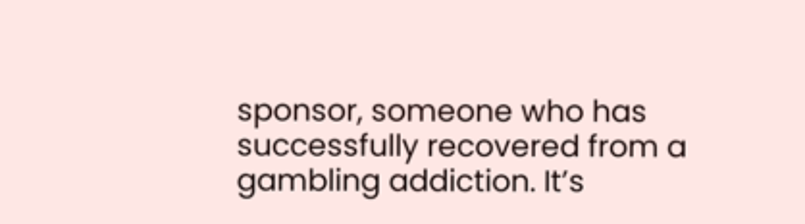sponsor, someone who has successfully recovered from a gambling addiction. It’s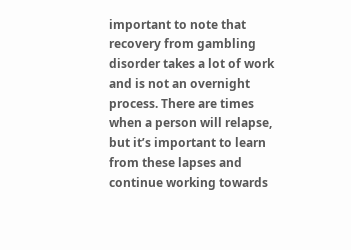important to note that recovery from gambling disorder takes a lot of work and is not an overnight process. There are times when a person will relapse, but it’s important to learn from these lapses and continue working towards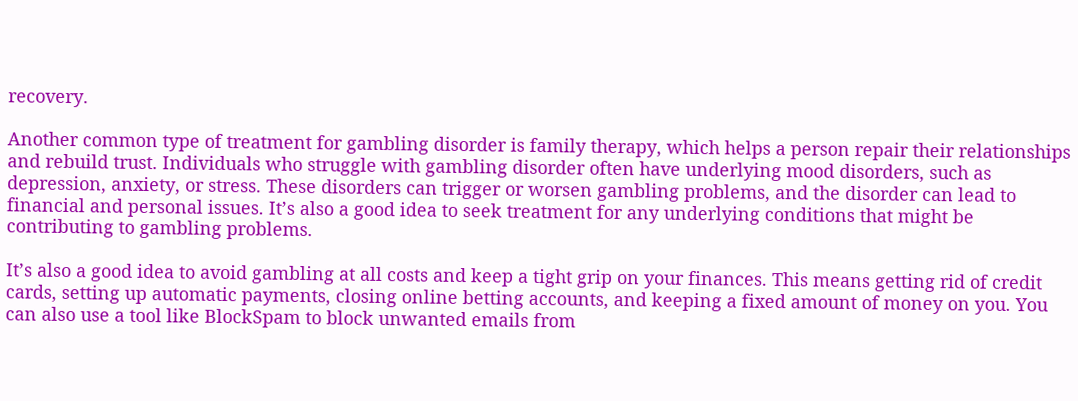recovery.

Another common type of treatment for gambling disorder is family therapy, which helps a person repair their relationships and rebuild trust. Individuals who struggle with gambling disorder often have underlying mood disorders, such as depression, anxiety, or stress. These disorders can trigger or worsen gambling problems, and the disorder can lead to financial and personal issues. It’s also a good idea to seek treatment for any underlying conditions that might be contributing to gambling problems.

It’s also a good idea to avoid gambling at all costs and keep a tight grip on your finances. This means getting rid of credit cards, setting up automatic payments, closing online betting accounts, and keeping a fixed amount of money on you. You can also use a tool like BlockSpam to block unwanted emails from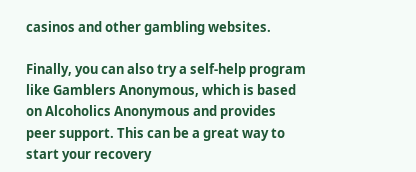casinos and other gambling websites.

Finally, you can also try a self-help program like Gamblers Anonymous, which is based on Alcoholics Anonymous and provides peer support. This can be a great way to start your recovery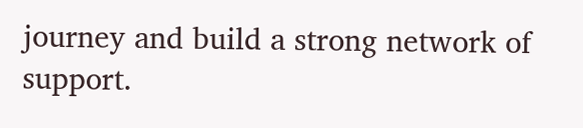journey and build a strong network of support.